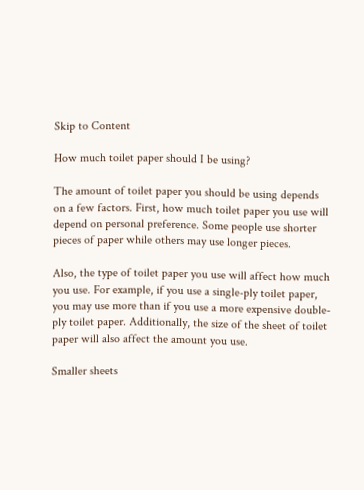Skip to Content

How much toilet paper should I be using?

The amount of toilet paper you should be using depends on a few factors. First, how much toilet paper you use will depend on personal preference. Some people use shorter pieces of paper while others may use longer pieces.

Also, the type of toilet paper you use will affect how much you use. For example, if you use a single-ply toilet paper, you may use more than if you use a more expensive double-ply toilet paper. Additionally, the size of the sheet of toilet paper will also affect the amount you use.

Smaller sheets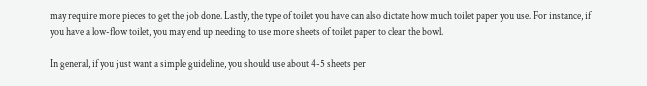may require more pieces to get the job done. Lastly, the type of toilet you have can also dictate how much toilet paper you use. For instance, if you have a low-flow toilet, you may end up needing to use more sheets of toilet paper to clear the bowl.

In general, if you just want a simple guideline, you should use about 4-5 sheets per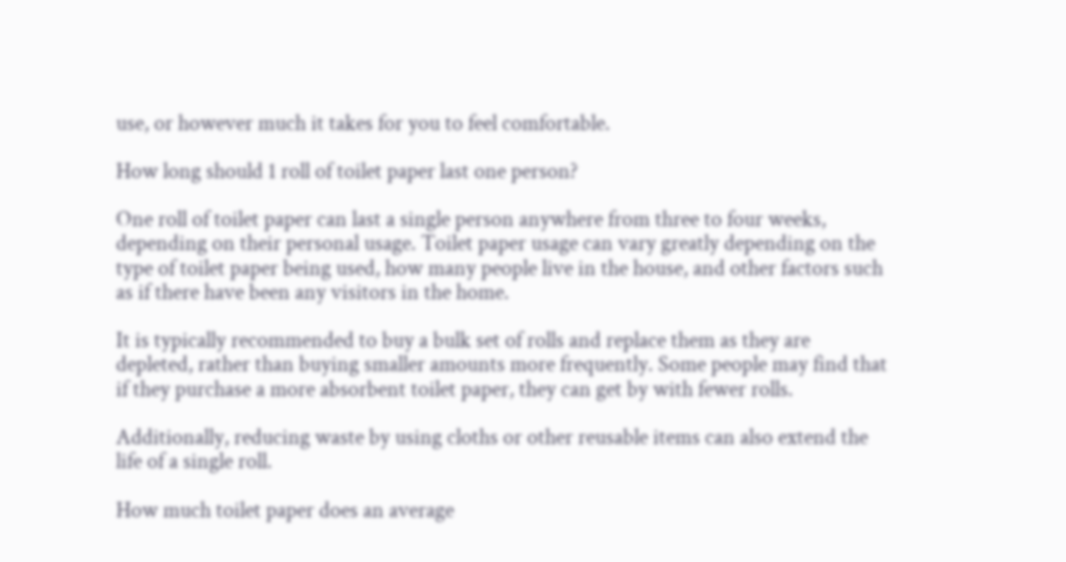use, or however much it takes for you to feel comfortable.

How long should 1 roll of toilet paper last one person?

One roll of toilet paper can last a single person anywhere from three to four weeks, depending on their personal usage. Toilet paper usage can vary greatly depending on the type of toilet paper being used, how many people live in the house, and other factors such as if there have been any visitors in the home.

It is typically recommended to buy a bulk set of rolls and replace them as they are depleted, rather than buying smaller amounts more frequently. Some people may find that if they purchase a more absorbent toilet paper, they can get by with fewer rolls.

Additionally, reducing waste by using cloths or other reusable items can also extend the life of a single roll.

How much toilet paper does an average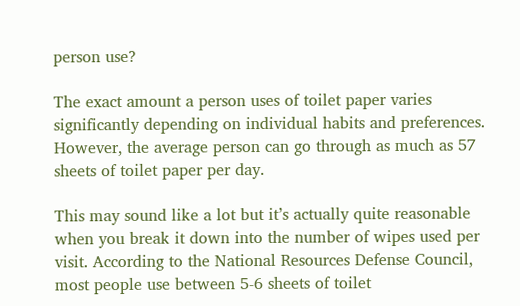person use?

The exact amount a person uses of toilet paper varies significantly depending on individual habits and preferences. However, the average person can go through as much as 57 sheets of toilet paper per day.

This may sound like a lot but it’s actually quite reasonable when you break it down into the number of wipes used per visit. According to the National Resources Defense Council, most people use between 5-6 sheets of toilet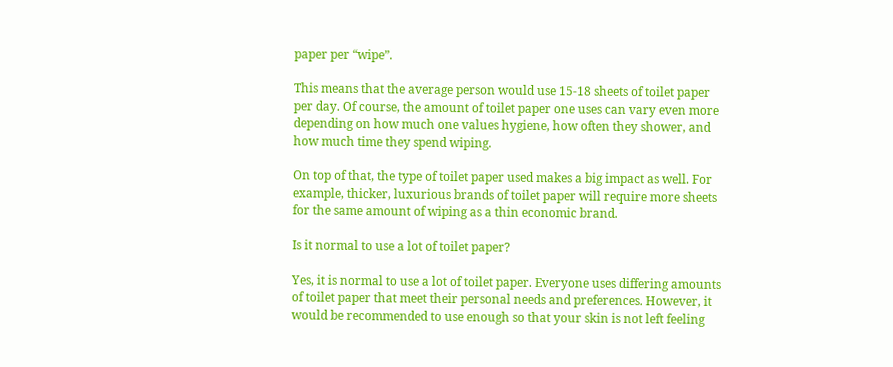paper per “wipe”.

This means that the average person would use 15-18 sheets of toilet paper per day. Of course, the amount of toilet paper one uses can vary even more depending on how much one values hygiene, how often they shower, and how much time they spend wiping.

On top of that, the type of toilet paper used makes a big impact as well. For example, thicker, luxurious brands of toilet paper will require more sheets for the same amount of wiping as a thin economic brand.

Is it normal to use a lot of toilet paper?

Yes, it is normal to use a lot of toilet paper. Everyone uses differing amounts of toilet paper that meet their personal needs and preferences. However, it would be recommended to use enough so that your skin is not left feeling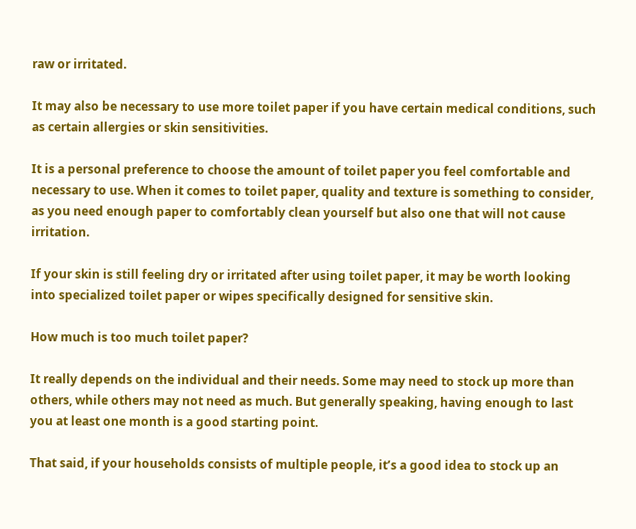raw or irritated.

It may also be necessary to use more toilet paper if you have certain medical conditions, such as certain allergies or skin sensitivities.

It is a personal preference to choose the amount of toilet paper you feel comfortable and necessary to use. When it comes to toilet paper, quality and texture is something to consider, as you need enough paper to comfortably clean yourself but also one that will not cause irritation.

If your skin is still feeling dry or irritated after using toilet paper, it may be worth looking into specialized toilet paper or wipes specifically designed for sensitive skin.

How much is too much toilet paper?

It really depends on the individual and their needs. Some may need to stock up more than others, while others may not need as much. But generally speaking, having enough to last you at least one month is a good starting point.

That said, if your households consists of multiple people, it’s a good idea to stock up an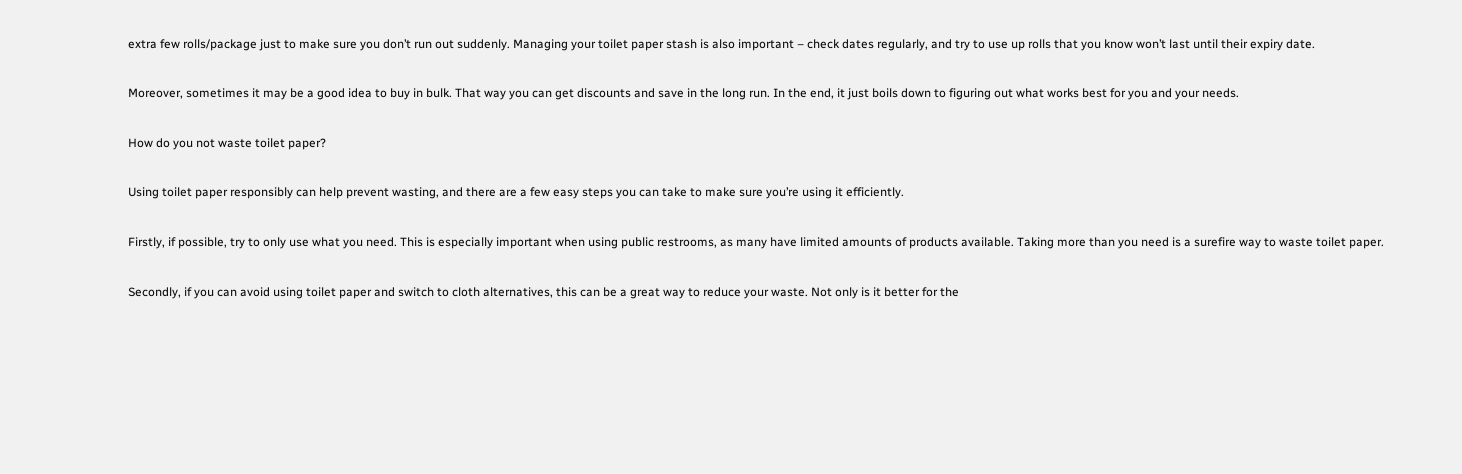extra few rolls/package just to make sure you don’t run out suddenly. Managing your toilet paper stash is also important – check dates regularly, and try to use up rolls that you know won’t last until their expiry date.

Moreover, sometimes it may be a good idea to buy in bulk. That way you can get discounts and save in the long run. In the end, it just boils down to figuring out what works best for you and your needs.

How do you not waste toilet paper?

Using toilet paper responsibly can help prevent wasting, and there are a few easy steps you can take to make sure you’re using it efficiently.

Firstly, if possible, try to only use what you need. This is especially important when using public restrooms, as many have limited amounts of products available. Taking more than you need is a surefire way to waste toilet paper.

Secondly, if you can avoid using toilet paper and switch to cloth alternatives, this can be a great way to reduce your waste. Not only is it better for the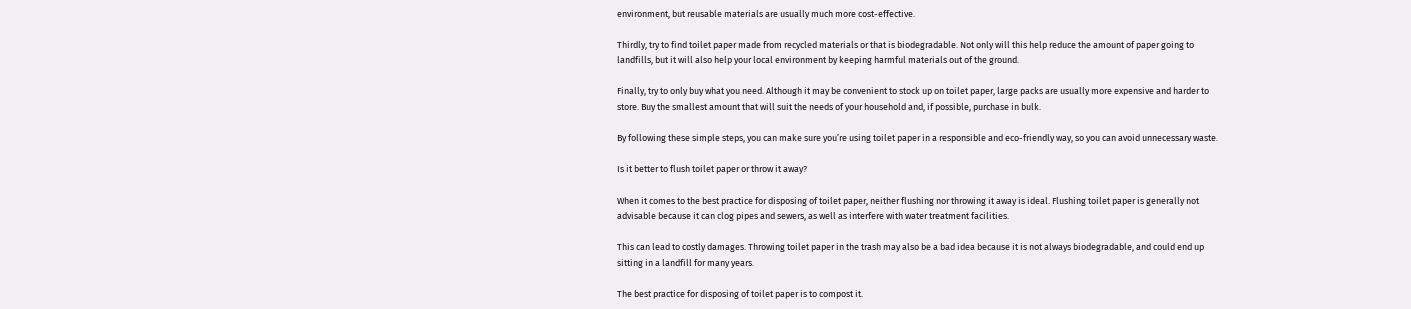environment, but reusable materials are usually much more cost-effective.

Thirdly, try to find toilet paper made from recycled materials or that is biodegradable. Not only will this help reduce the amount of paper going to landfills, but it will also help your local environment by keeping harmful materials out of the ground.

Finally, try to only buy what you need. Although it may be convenient to stock up on toilet paper, large packs are usually more expensive and harder to store. Buy the smallest amount that will suit the needs of your household and, if possible, purchase in bulk.

By following these simple steps, you can make sure you’re using toilet paper in a responsible and eco-friendly way, so you can avoid unnecessary waste.

Is it better to flush toilet paper or throw it away?

When it comes to the best practice for disposing of toilet paper, neither flushing nor throwing it away is ideal. Flushing toilet paper is generally not advisable because it can clog pipes and sewers, as well as interfere with water treatment facilities.

This can lead to costly damages. Throwing toilet paper in the trash may also be a bad idea because it is not always biodegradable, and could end up sitting in a landfill for many years.

The best practice for disposing of toilet paper is to compost it.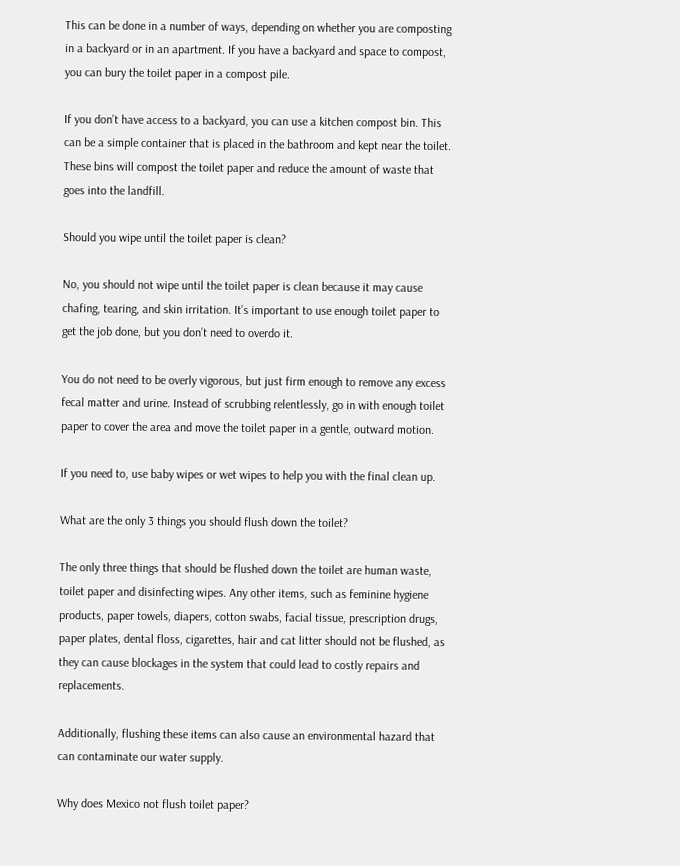This can be done in a number of ways, depending on whether you are composting in a backyard or in an apartment. If you have a backyard and space to compost, you can bury the toilet paper in a compost pile.

If you don’t have access to a backyard, you can use a kitchen compost bin. This can be a simple container that is placed in the bathroom and kept near the toilet. These bins will compost the toilet paper and reduce the amount of waste that goes into the landfill.

Should you wipe until the toilet paper is clean?

No, you should not wipe until the toilet paper is clean because it may cause chafing, tearing, and skin irritation. It’s important to use enough toilet paper to get the job done, but you don’t need to overdo it.

You do not need to be overly vigorous, but just firm enough to remove any excess fecal matter and urine. Instead of scrubbing relentlessly, go in with enough toilet paper to cover the area and move the toilet paper in a gentle, outward motion.

If you need to, use baby wipes or wet wipes to help you with the final clean up.

What are the only 3 things you should flush down the toilet?

The only three things that should be flushed down the toilet are human waste, toilet paper and disinfecting wipes. Any other items, such as feminine hygiene products, paper towels, diapers, cotton swabs, facial tissue, prescription drugs, paper plates, dental floss, cigarettes, hair and cat litter should not be flushed, as they can cause blockages in the system that could lead to costly repairs and replacements.

Additionally, flushing these items can also cause an environmental hazard that can contaminate our water supply.

Why does Mexico not flush toilet paper?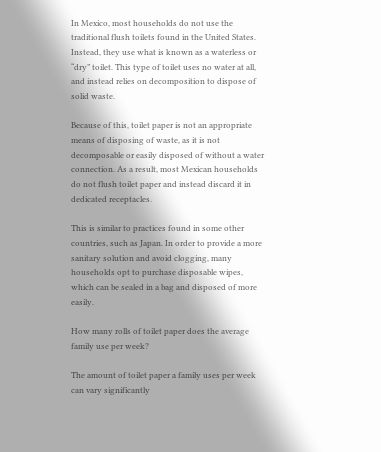In Mexico, most households do not use the traditional flush toilets found in the United States. Instead, they use what is known as a waterless or “dry” toilet. This type of toilet uses no water at all, and instead relies on decomposition to dispose of solid waste.

Because of this, toilet paper is not an appropriate means of disposing of waste, as it is not decomposable or easily disposed of without a water connection. As a result, most Mexican households do not flush toilet paper and instead discard it in dedicated receptacles.

This is similar to practices found in some other countries, such as Japan. In order to provide a more sanitary solution and avoid clogging, many households opt to purchase disposable wipes, which can be sealed in a bag and disposed of more easily.

How many rolls of toilet paper does the average family use per week?

The amount of toilet paper a family uses per week can vary significantly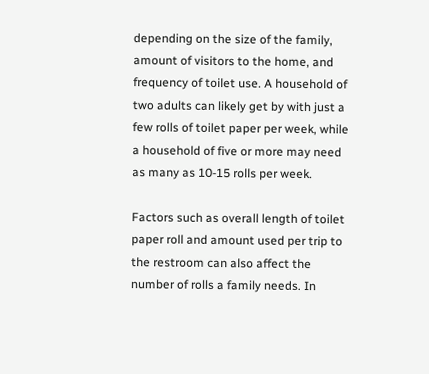depending on the size of the family, amount of visitors to the home, and frequency of toilet use. A household of two adults can likely get by with just a few rolls of toilet paper per week, while a household of five or more may need as many as 10-15 rolls per week.

Factors such as overall length of toilet paper roll and amount used per trip to the restroom can also affect the number of rolls a family needs. In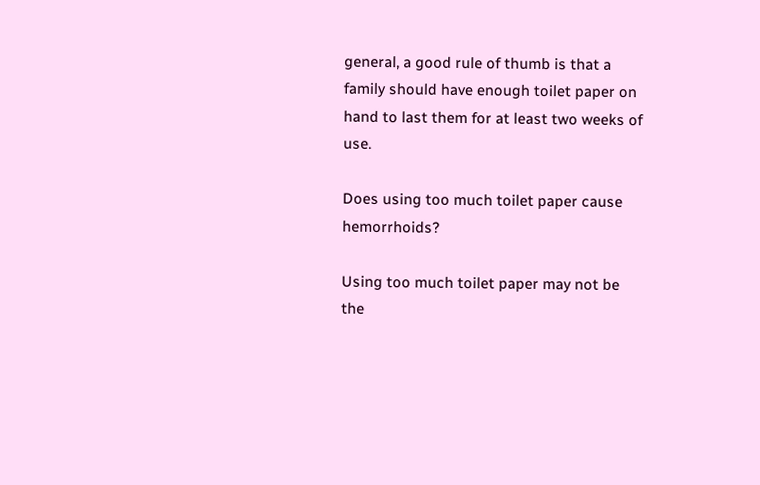general, a good rule of thumb is that a family should have enough toilet paper on hand to last them for at least two weeks of use.

Does using too much toilet paper cause hemorrhoids?

Using too much toilet paper may not be the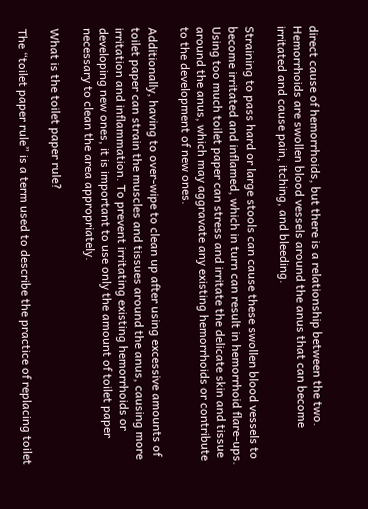direct cause of hemorrhoids, but there is a relationship between the two. Hemorrhoids are swollen blood vessels around the anus that can become irritated and cause pain, itching, and bleeding.

Straining to pass hard or large stools can cause these swollen blood vessels to become irritated and inflamed, which in turn can result in hemorrhoid flare-ups. Using too much toilet paper can stress and irritate the delicate skin and tissue around the anus, which may aggravate any existing hemorrhoids or contribute to the development of new ones.

Additionally, having to over-wipe to clean up after using excessive amounts of toilet paper can strain the muscles and tissues around the anus, causing more irritation and inflammation. To prevent irritating existing hemorrhoids or developing new ones, it is important to use only the amount of toilet paper necessary to clean the area appropriately.

What is the toilet paper rule?

The “toilet paper rule” is a term used to describe the practice of replacing toilet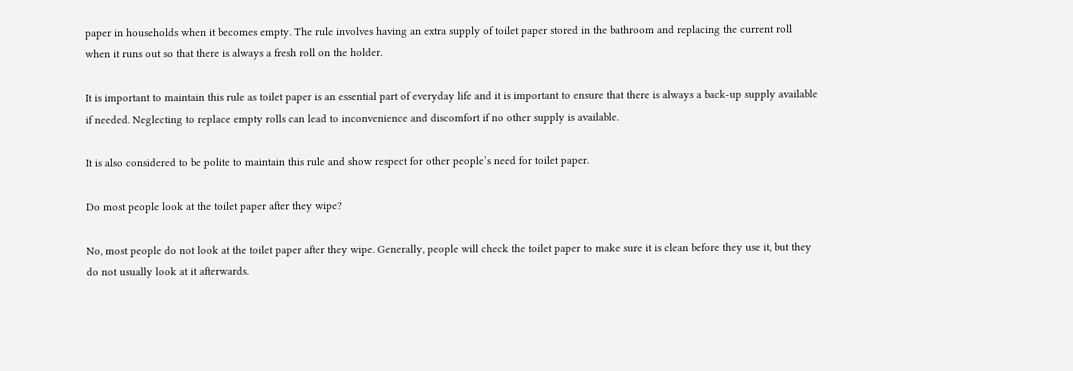paper in households when it becomes empty. The rule involves having an extra supply of toilet paper stored in the bathroom and replacing the current roll when it runs out so that there is always a fresh roll on the holder.

It is important to maintain this rule as toilet paper is an essential part of everyday life and it is important to ensure that there is always a back-up supply available if needed. Neglecting to replace empty rolls can lead to inconvenience and discomfort if no other supply is available.

It is also considered to be polite to maintain this rule and show respect for other people’s need for toilet paper.

Do most people look at the toilet paper after they wipe?

No, most people do not look at the toilet paper after they wipe. Generally, people will check the toilet paper to make sure it is clean before they use it, but they do not usually look at it afterwards.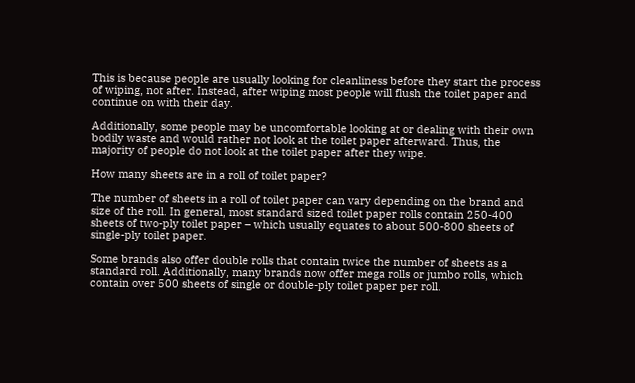This is because people are usually looking for cleanliness before they start the process of wiping, not after. Instead, after wiping most people will flush the toilet paper and continue on with their day.

Additionally, some people may be uncomfortable looking at or dealing with their own bodily waste and would rather not look at the toilet paper afterward. Thus, the majority of people do not look at the toilet paper after they wipe.

How many sheets are in a roll of toilet paper?

The number of sheets in a roll of toilet paper can vary depending on the brand and size of the roll. In general, most standard sized toilet paper rolls contain 250-400 sheets of two-ply toilet paper – which usually equates to about 500-800 sheets of single-ply toilet paper.

Some brands also offer double rolls that contain twice the number of sheets as a standard roll. Additionally, many brands now offer mega rolls or jumbo rolls, which contain over 500 sheets of single or double-ply toilet paper per roll.